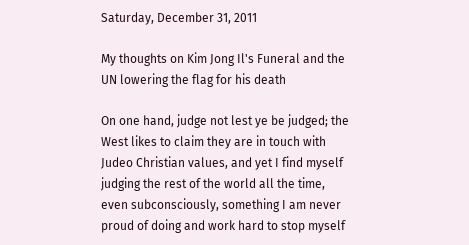Saturday, December 31, 2011

My thoughts on Kim Jong Il's Funeral and the UN lowering the flag for his death

On one hand, judge not lest ye be judged; the West likes to claim they are in touch with Judeo Christian values, and yet I find myself judging the rest of the world all the time, even subconsciously, something I am never proud of doing and work hard to stop myself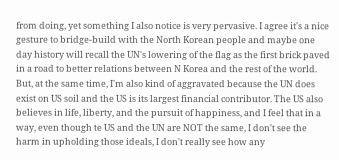from doing, yet something I also notice is very pervasive. I agree it's a nice gesture to bridge-build with the North Korean people and maybe one day history will recall the UN's lowering of the flag as the first brick paved in a road to better relations between N Korea and the rest of the world. But, at the same time, I'm also kind of aggravated because the UN does exist on US soil and the US is its largest financial contributor. The US also believes in life, liberty, and the pursuit of happiness, and I feel that in a way, even though te US and the UN are NOT the same, I don't see the harm in upholding those ideals, I don't really see how any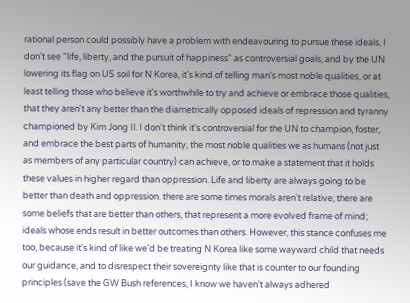rational person could possibly have a problem with endeavouring to pursue these ideals, I don't see "life, liberty, and the pursuit of happiness" as controversial goals, and by the UN lowering its flag on US soil for N Korea, it's kind of telling man's most noble qualities, or at least telling those who believe it's worthwhile to try and achieve or embrace those qualities, that they aren't any better than the diametrically opposed ideals of repression and tyranny championed by Kim Jong Il. I don't think it's controversial for the UN to champion, foster, and embrace the best parts of humanity, the most noble qualities we as humans (not just as members of any particular country) can achieve, or to make a statement that it holds these values in higher regard than oppression. Life and liberty are always going to be better than death and oppression. there are some times morals aren't relative; there are some beliefs that are better than others, that represent a more evolved frame of mind; ideals whose ends result in better outcomes than others. However, this stance confuses me too, because it's kind of like we'd be treating N Korea like some wayward child that needs our guidance, and to disrespect their sovereignty like that is counter to our founding principles (save the GW Bush references, I know we haven't always adhered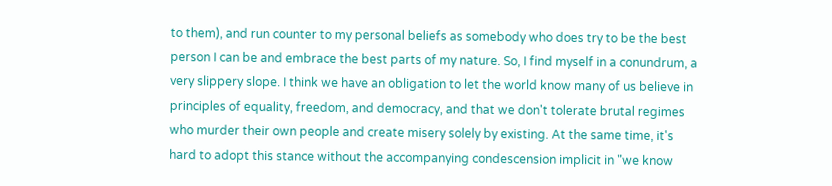to them), and run counter to my personal beliefs as somebody who does try to be the best person I can be and embrace the best parts of my nature. So, I find myself in a conundrum, a very slippery slope. I think we have an obligation to let the world know many of us believe in principles of equality, freedom, and democracy, and that we don't tolerate brutal regimes who murder their own people and create misery solely by existing. At the same time, it's hard to adopt this stance without the accompanying condescension implicit in "we know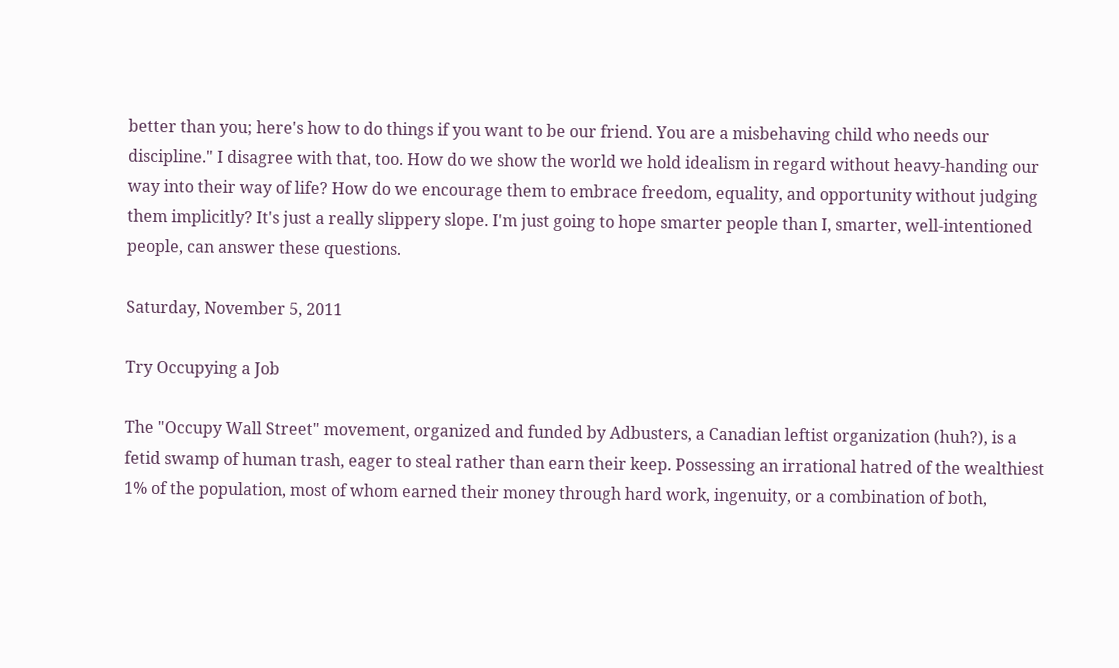better than you; here's how to do things if you want to be our friend. You are a misbehaving child who needs our discipline." I disagree with that, too. How do we show the world we hold idealism in regard without heavy-handing our way into their way of life? How do we encourage them to embrace freedom, equality, and opportunity without judging them implicitly? It's just a really slippery slope. I'm just going to hope smarter people than I, smarter, well-intentioned people, can answer these questions.

Saturday, November 5, 2011

Try Occupying a Job

The "Occupy Wall Street" movement, organized and funded by Adbusters, a Canadian leftist organization (huh?), is a fetid swamp of human trash, eager to steal rather than earn their keep. Possessing an irrational hatred of the wealthiest 1% of the population, most of whom earned their money through hard work, ingenuity, or a combination of both,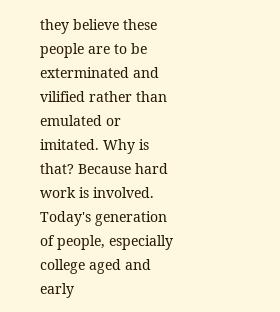they believe these people are to be exterminated and vilified rather than emulated or imitated. Why is that? Because hard work is involved. Today's generation of people, especially college aged and early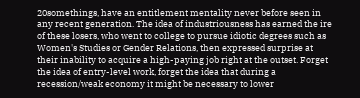20somethings, have an entitlement mentality never before seen in any recent generation. The idea of industriousness has earned the ire of these losers, who went to college to pursue idiotic degrees such as Women's Studies or Gender Relations, then expressed surprise at their inability to acquire a high-paying job right at the outset. Forget the idea of entry-level work, forget the idea that during a recession/weak economy it might be necessary to lower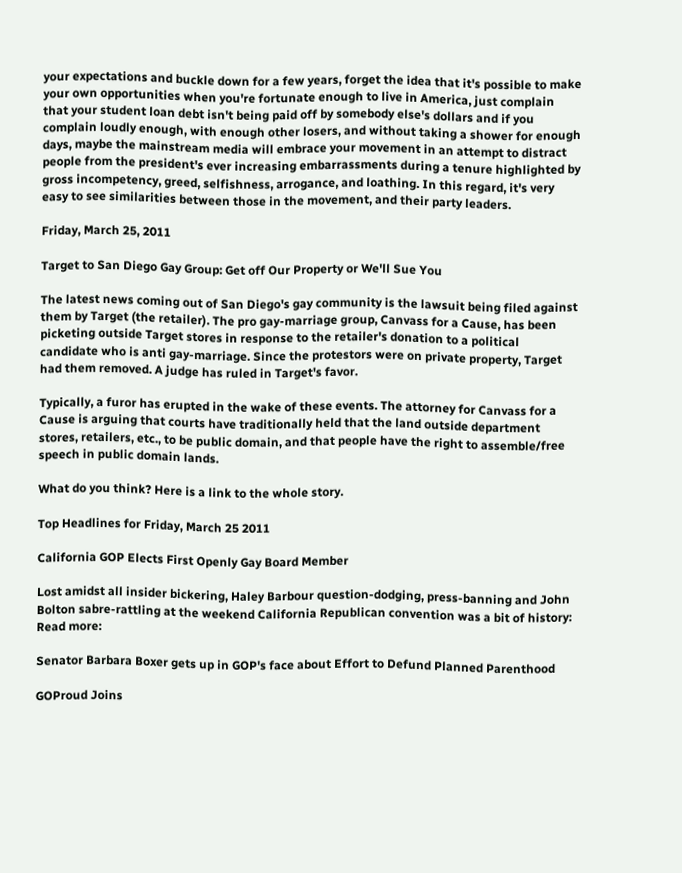your expectations and buckle down for a few years, forget the idea that it's possible to make your own opportunities when you're fortunate enough to live in America, just complain that your student loan debt isn't being paid off by somebody else's dollars and if you complain loudly enough, with enough other losers, and without taking a shower for enough days, maybe the mainstream media will embrace your movement in an attempt to distract people from the president's ever increasing embarrassments during a tenure highlighted by gross incompetency, greed, selfishness, arrogance, and loathing. In this regard, it's very easy to see similarities between those in the movement, and their party leaders.

Friday, March 25, 2011

Target to San Diego Gay Group: Get off Our Property or We'll Sue You

The latest news coming out of San Diego's gay community is the lawsuit being filed against them by Target (the retailer). The pro gay-marriage group, Canvass for a Cause, has been picketing outside Target stores in response to the retailer's donation to a political candidate who is anti gay-marriage. Since the protestors were on private property, Target had them removed. A judge has ruled in Target's favor.

Typically, a furor has erupted in the wake of these events. The attorney for Canvass for a Cause is arguing that courts have traditionally held that the land outside department stores, retailers, etc., to be public domain, and that people have the right to assemble/free speech in public domain lands.

What do you think? Here is a link to the whole story.

Top Headlines for Friday, March 25 2011

California GOP Elects First Openly Gay Board Member

Lost amidst all insider bickering, Haley Barbour question-dodging, press-banning and John Bolton sabre-rattling at the weekend California Republican convention was a bit of history:
Read more:

Senator Barbara Boxer gets up in GOP's face about Effort to Defund Planned Parenthood

GOProud Joins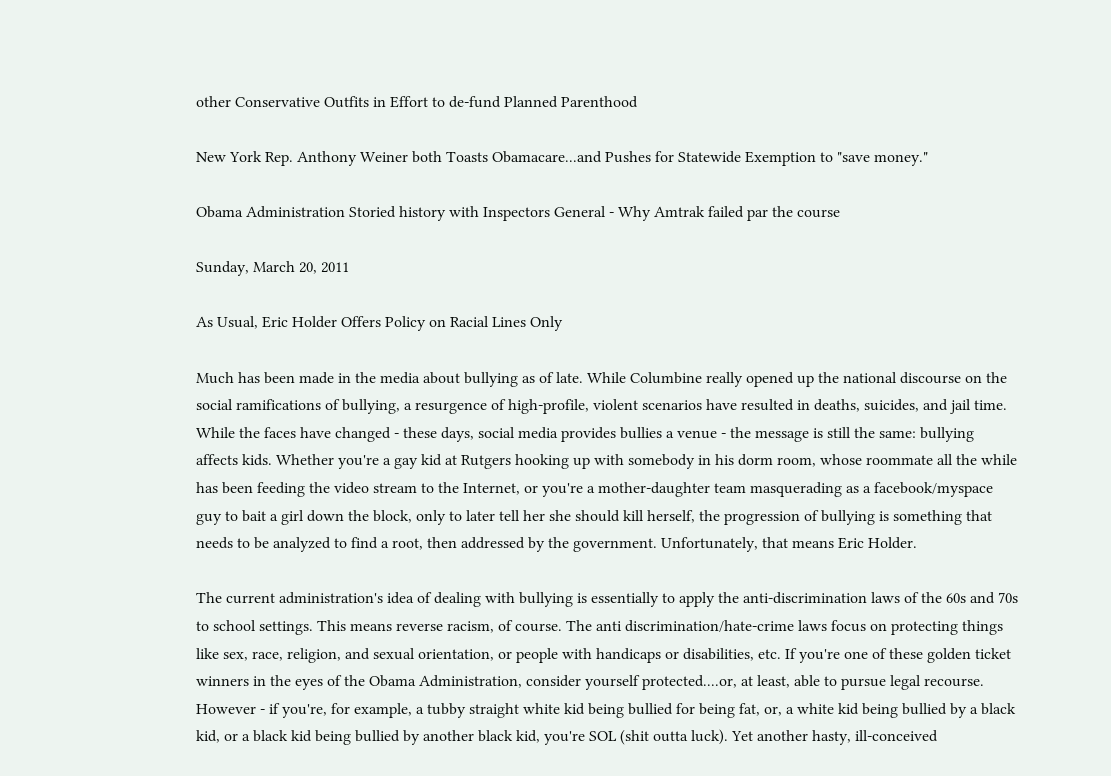other Conservative Outfits in Effort to de-fund Planned Parenthood

New York Rep. Anthony Weiner both Toasts Obamacare...and Pushes for Statewide Exemption to "save money."

Obama Administration Storied history with Inspectors General - Why Amtrak failed par the course

Sunday, March 20, 2011

As Usual, Eric Holder Offers Policy on Racial Lines Only

Much has been made in the media about bullying as of late. While Columbine really opened up the national discourse on the social ramifications of bullying, a resurgence of high-profile, violent scenarios have resulted in deaths, suicides, and jail time. While the faces have changed - these days, social media provides bullies a venue - the message is still the same: bullying affects kids. Whether you're a gay kid at Rutgers hooking up with somebody in his dorm room, whose roommate all the while has been feeding the video stream to the Internet, or you're a mother-daughter team masquerading as a facebook/myspace guy to bait a girl down the block, only to later tell her she should kill herself, the progression of bullying is something that needs to be analyzed to find a root, then addressed by the government. Unfortunately, that means Eric Holder.

The current administration's idea of dealing with bullying is essentially to apply the anti-discrimination laws of the 60s and 70s to school settings. This means reverse racism, of course. The anti discrimination/hate-crime laws focus on protecting things like sex, race, religion, and sexual orientation, or people with handicaps or disabilities, etc. If you're one of these golden ticket winners in the eyes of the Obama Administration, consider yourself protected....or, at least, able to pursue legal recourse. However - if you're, for example, a tubby straight white kid being bullied for being fat, or, a white kid being bullied by a black kid, or a black kid being bullied by another black kid, you're SOL (shit outta luck). Yet another hasty, ill-conceived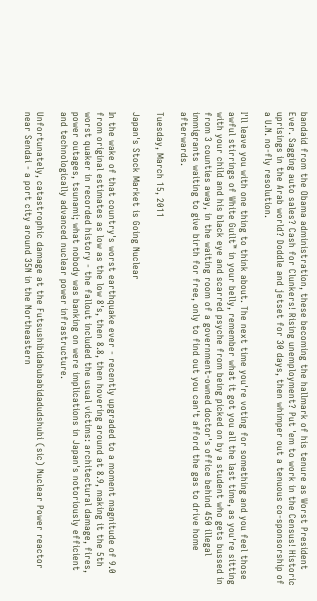bandaid from the Obama administration, these becoming the hallmark of his tenure as Worst President Ever. Sagging auto sales? Cash for Clunkers! Rising unemployment? Put 'em to work in the Census! Historic uprisings in the Arab world? Doddle and jetset for 30 days, then whimper out a tenuous co-sponsorship of a U.N. no-fly resolution.

I'll leave you with one thing to think about. The next time you're voting for something and you feel those awful stirrings of White Guilt™ in your belly, remember what it got you all the last time, as you're sitting with your child and his black eye and scarred psyche from being picked on by a student who gets bussed in from 3 counties away, in the waiting room of a government-owned doctor's office behind 450 illegal immigrants waiting to give birth for free, only to find out you can't afford the gas to drive home afterwards.

Tuesday, March 15, 2011

Japan's Stock Market is Going Nuclear

In the wake of that country's worst earthquake ever - recently upgraded to a moment magnitude of 9.0 from original estimates as low as the low 8's, then 8.8, then hovering around at 8.9, making it the 5th worst quaker in recorded history - the fallout included the usual victims: architectural damage, fires, power outages, tsunami; what nobody was banking on were implications in Japan's notoriously efficient and technologically advanced nuclear power infrastructure.

Unfortunately, catastrophic damage at the Futsushibidabubabidadudshubi (sic) Nuclear Power reactor near Sendai - a port city around 35N in the Northeastern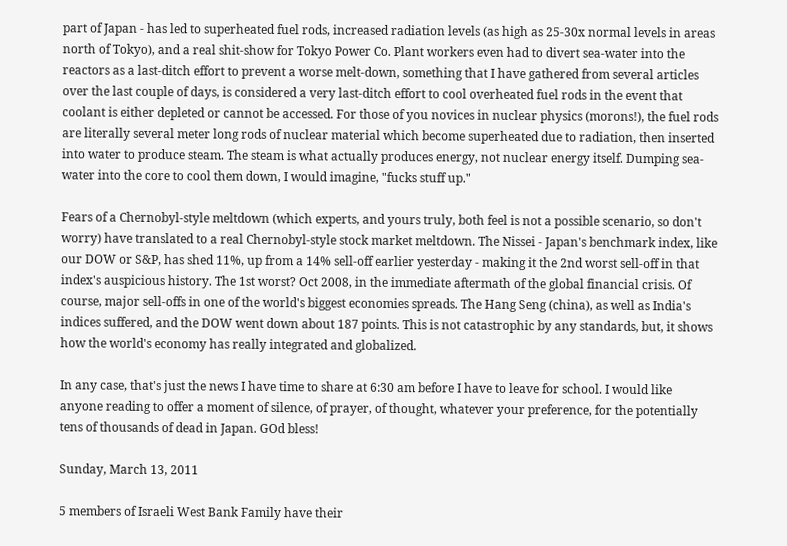part of Japan - has led to superheated fuel rods, increased radiation levels (as high as 25-30x normal levels in areas north of Tokyo), and a real shit-show for Tokyo Power Co. Plant workers even had to divert sea-water into the reactors as a last-ditch effort to prevent a worse melt-down, something that I have gathered from several articles over the last couple of days, is considered a very last-ditch effort to cool overheated fuel rods in the event that coolant is either depleted or cannot be accessed. For those of you novices in nuclear physics (morons!), the fuel rods are literally several meter long rods of nuclear material which become superheated due to radiation, then inserted into water to produce steam. The steam is what actually produces energy, not nuclear energy itself. Dumping sea-water into the core to cool them down, I would imagine, "fucks stuff up."

Fears of a Chernobyl-style meltdown (which experts, and yours truly, both feel is not a possible scenario, so don't worry) have translated to a real Chernobyl-style stock market meltdown. The Nissei - Japan's benchmark index, like our DOW or S&P, has shed 11%, up from a 14% sell-off earlier yesterday - making it the 2nd worst sell-off in that index's auspicious history. The 1st worst? Oct 2008, in the immediate aftermath of the global financial crisis. Of course, major sell-offs in one of the world's biggest economies spreads. The Hang Seng (china), as well as India's indices suffered, and the DOW went down about 187 points. This is not catastrophic by any standards, but, it shows how the world's economy has really integrated and globalized.

In any case, that's just the news I have time to share at 6:30 am before I have to leave for school. I would like anyone reading to offer a moment of silence, of prayer, of thought, whatever your preference, for the potentially tens of thousands of dead in Japan. GOd bless!

Sunday, March 13, 2011

5 members of Israeli West Bank Family have their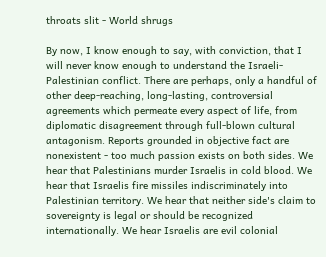throats slit - World shrugs

By now, I know enough to say, with conviction, that I will never know enough to understand the Israeli-Palestinian conflict. There are perhaps, only a handful of other deep-reaching, long-lasting, controversial agreements which permeate every aspect of life, from diplomatic disagreement through full-blown cultural antagonism. Reports grounded in objective fact are nonexistent - too much passion exists on both sides. We hear that Palestinians murder Israelis in cold blood. We hear that Israelis fire missiles indiscriminately into Palestinian territory. We hear that neither side's claim to sovereignty is legal or should be recognized internationally. We hear Israelis are evil colonial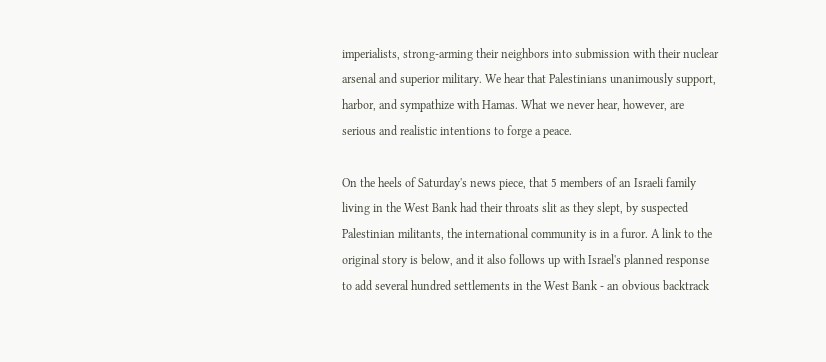imperialists, strong-arming their neighbors into submission with their nuclear arsenal and superior military. We hear that Palestinians unanimously support, harbor, and sympathize with Hamas. What we never hear, however, are serious and realistic intentions to forge a peace.

On the heels of Saturday's news piece, that 5 members of an Israeli family living in the West Bank had their throats slit as they slept, by suspected Palestinian militants, the international community is in a furor. A link to the original story is below, and it also follows up with Israel's planned response to add several hundred settlements in the West Bank - an obvious backtrack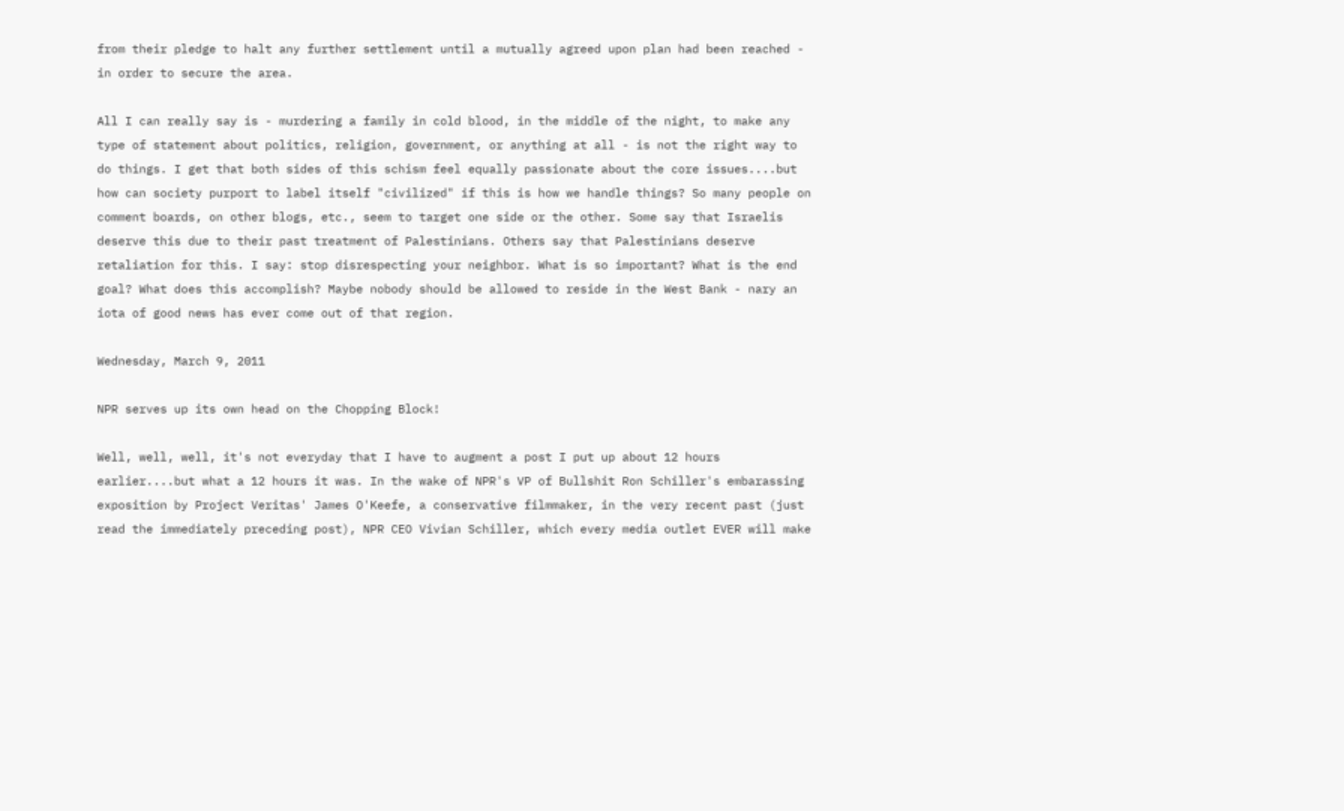from their pledge to halt any further settlement until a mutually agreed upon plan had been reached - in order to secure the area.

All I can really say is - murdering a family in cold blood, in the middle of the night, to make any type of statement about politics, religion, government, or anything at all - is not the right way to do things. I get that both sides of this schism feel equally passionate about the core issues....but how can society purport to label itself "civilized" if this is how we handle things? So many people on comment boards, on other blogs, etc., seem to target one side or the other. Some say that Israelis deserve this due to their past treatment of Palestinians. Others say that Palestinians deserve retaliation for this. I say: stop disrespecting your neighbor. What is so important? What is the end goal? What does this accomplish? Maybe nobody should be allowed to reside in the West Bank - nary an iota of good news has ever come out of that region.

Wednesday, March 9, 2011

NPR serves up its own head on the Chopping Block!

Well, well, well, it's not everyday that I have to augment a post I put up about 12 hours earlier....but what a 12 hours it was. In the wake of NPR's VP of Bullshit Ron Schiller's embarassing exposition by Project Veritas' James O'Keefe, a conservative filmmaker, in the very recent past (just read the immediately preceding post), NPR CEO Vivian Schiller, which every media outlet EVER will make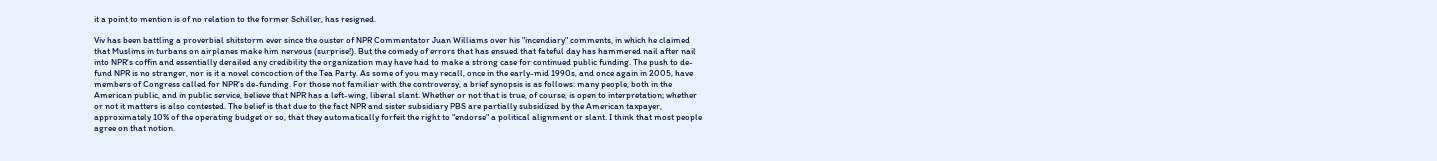it a point to mention is of no relation to the former Schiller, has resigned.

Viv has been battling a proverbial shitstorm ever since the ouster of NPR Commentator Juan Williams over his "incendiary" comments, in which he claimed that Muslims in turbans on airplanes make him nervous (surprise!). But the comedy of errors that has ensued that fateful day has hammered nail after nail into NPR's coffin and essentially derailed any credibility the organization may have had to make a strong case for continued public funding. The push to de-fund NPR is no stranger, nor is it a novel concoction of the Tea Party. As some of you may recall, once in the early-mid 1990s, and once again in 2005, have members of Congress called for NPR's de-funding. For those not familiar with the controversy, a brief synopsis is as follows: many people, both in the American public, and in public service, believe that NPR has a left-wing, liberal slant. Whether or not that is true, of course, is open to interpretation; whether or not it matters is also contested. The belief is that due to the fact NPR and sister subsidiary PBS are partially subsidized by the American taxpayer, approximately 10% of the operating budget or so, that they automatically forfeit the right to "endorse" a political alignment or slant. I think that most people agree on that notion.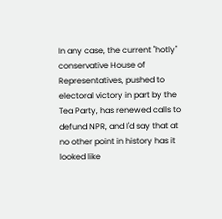In any case, the current "hotly" conservative House of Representatives, pushed to electoral victory in part by the Tea Party, has renewed calls to defund NPR, and I'd say that at no other point in history has it looked like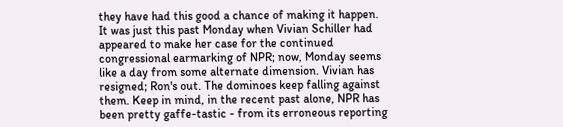they have had this good a chance of making it happen. It was just this past Monday when Vivian Schiller had appeared to make her case for the continued congressional earmarking of NPR; now, Monday seems like a day from some alternate dimension. Vivian has resigned; Ron's out. The dominoes keep falling against them. Keep in mind, in the recent past alone, NPR has been pretty gaffe-tastic - from its erroneous reporting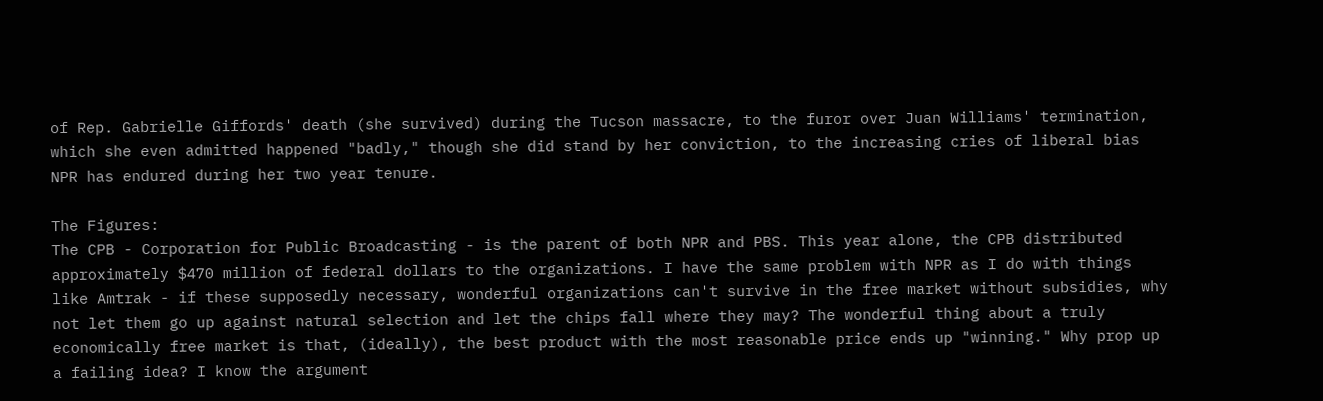of Rep. Gabrielle Giffords' death (she survived) during the Tucson massacre, to the furor over Juan Williams' termination, which she even admitted happened "badly," though she did stand by her conviction, to the increasing cries of liberal bias NPR has endured during her two year tenure.

The Figures:
The CPB - Corporation for Public Broadcasting - is the parent of both NPR and PBS. This year alone, the CPB distributed approximately $470 million of federal dollars to the organizations. I have the same problem with NPR as I do with things like Amtrak - if these supposedly necessary, wonderful organizations can't survive in the free market without subsidies, why not let them go up against natural selection and let the chips fall where they may? The wonderful thing about a truly economically free market is that, (ideally), the best product with the most reasonable price ends up "winning." Why prop up a failing idea? I know the argument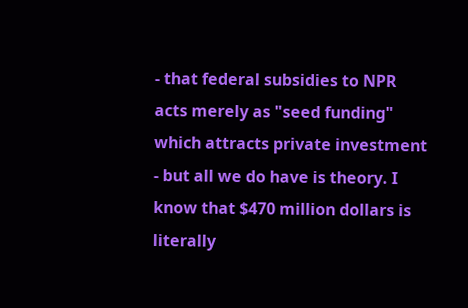- that federal subsidies to NPR acts merely as "seed funding" which attracts private investment - but all we do have is theory. I know that $470 million dollars is literally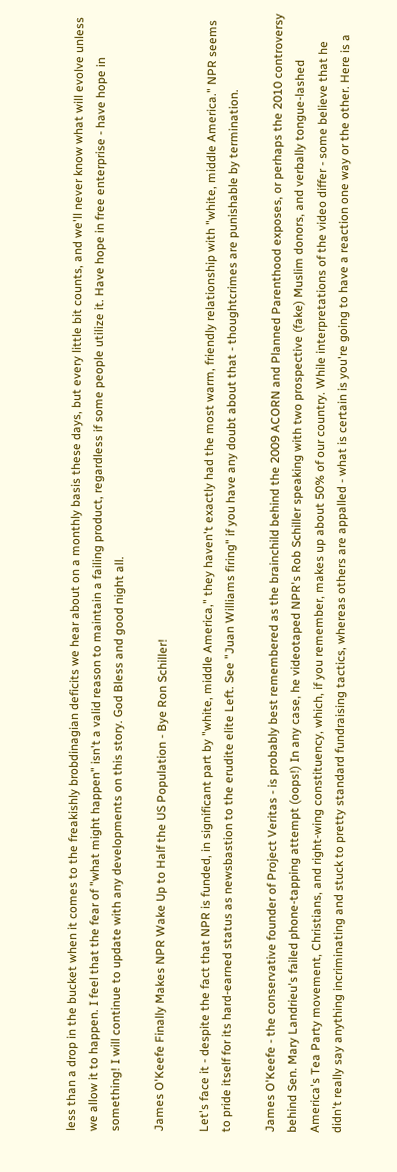less than a drop in the bucket when it comes to the freakishly brobdinagian deficits we hear about on a monthly basis these days, but every little bit counts, and we'll never know what will evolve unless we allow it to happen. I feel that the fear of "what might happen" isn't a valid reason to maintain a failing product, regardless if some people utilize it. Have hope in free enterprise - have hope in something! I will continue to update with any developments on this story. God Bless and good night all.

James O'Keefe Finally Makes NPR Wake Up to Half the US Population - Bye Ron Schiller!

Let's face it - despite the fact that NPR is funded, in significant part by "white, middle America," they haven't exactly had the most warm, friendly relationship with "white, middle America." NPR seems to pride itself for its hard-earned status as newsbastion to the erudite elite Left. See "Juan Williams firing" if you have any doubt about that - thoughtcrimes are punishable by termination.

James O'Keefe - the conservative founder of Project Veritas - is probably best remembered as the brainchild behind the 2009 ACORN and Planned Parenthood exposes, or perhaps the 2010 controversy behind Sen. Mary Landrieu's failed phone-tapping attempt (oops!) In any case, he videotaped NPR's Rob Schiller speaking with two prospective (fake) Muslim donors, and verbally tongue-lashed America's Tea Party movement, Christians, and right-wing constituency, which, if you remember, makes up about 50% of our country. While interpretations of the video differ - some believe that he didn't really say anything incriminating and stuck to pretty standard fundraising tactics, whereas others are appalled - what is certain is you're going to have a reaction one way or the other. Here is a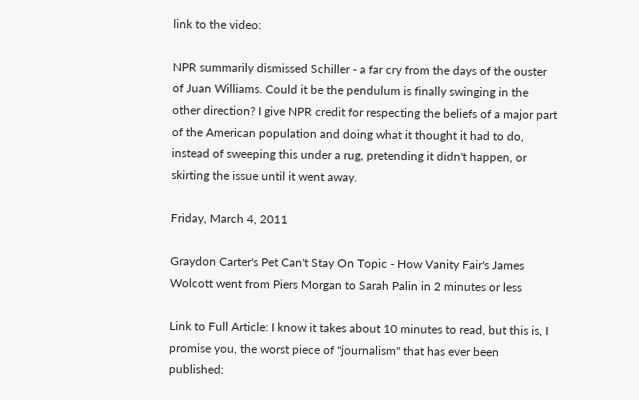link to the video:

NPR summarily dismissed Schiller - a far cry from the days of the ouster of Juan Williams. Could it be the pendulum is finally swinging in the other direction? I give NPR credit for respecting the beliefs of a major part of the American population and doing what it thought it had to do, instead of sweeping this under a rug, pretending it didn't happen, or skirting the issue until it went away.

Friday, March 4, 2011

Graydon Carter's Pet Can't Stay On Topic - How Vanity Fair's James Wolcott went from Piers Morgan to Sarah Palin in 2 minutes or less

Link to Full Article: I know it takes about 10 minutes to read, but this is, I promise you, the worst piece of "journalism" that has ever been published: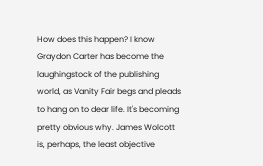How does this happen? I know Graydon Carter has become the laughingstock of the publishing world, as Vanity Fair begs and pleads to hang on to dear life. It's becoming pretty obvious why. James Wolcott is, perhaps, the least objective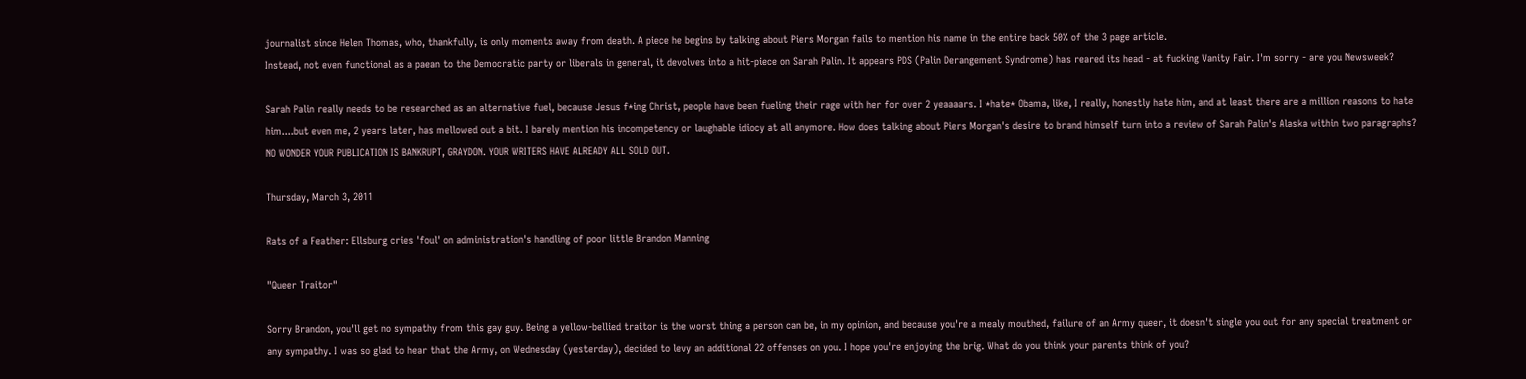journalist since Helen Thomas, who, thankfully, is only moments away from death. A piece he begins by talking about Piers Morgan fails to mention his name in the entire back 50% of the 3 page article.
Instead, not even functional as a paean to the Democratic party or liberals in general, it devolves into a hit-piece on Sarah Palin. It appears PDS (Palin Derangement Syndrome) has reared its head - at fucking Vanity Fair. I'm sorry - are you Newsweek?

Sarah Palin really needs to be researched as an alternative fuel, because Jesus f*ing Christ, people have been fueling their rage with her for over 2 yeaaaars. I *hate* Obama, like, I really, honestly hate him, and at least there are a million reasons to hate him....but even me, 2 years later, has mellowed out a bit. I barely mention his incompetency or laughable idiocy at all anymore. How does talking about Piers Morgan's desire to brand himself turn into a review of Sarah Palin's Alaska within two paragraphs? NO WONDER YOUR PUBLICATION IS BANKRUPT, GRAYDON. YOUR WRITERS HAVE ALREADY ALL SOLD OUT.

Thursday, March 3, 2011

Rats of a Feather: Ellsburg cries 'foul' on administration's handling of poor little Brandon Manning

"Queer Traitor"

Sorry Brandon, you'll get no sympathy from this gay guy. Being a yellow-bellied traitor is the worst thing a person can be, in my opinion, and because you're a mealy mouthed, failure of an Army queer, it doesn't single you out for any special treatment or any sympathy. I was so glad to hear that the Army, on Wednesday (yesterday), decided to levy an additional 22 offenses on you. I hope you're enjoying the brig. What do you think your parents think of you?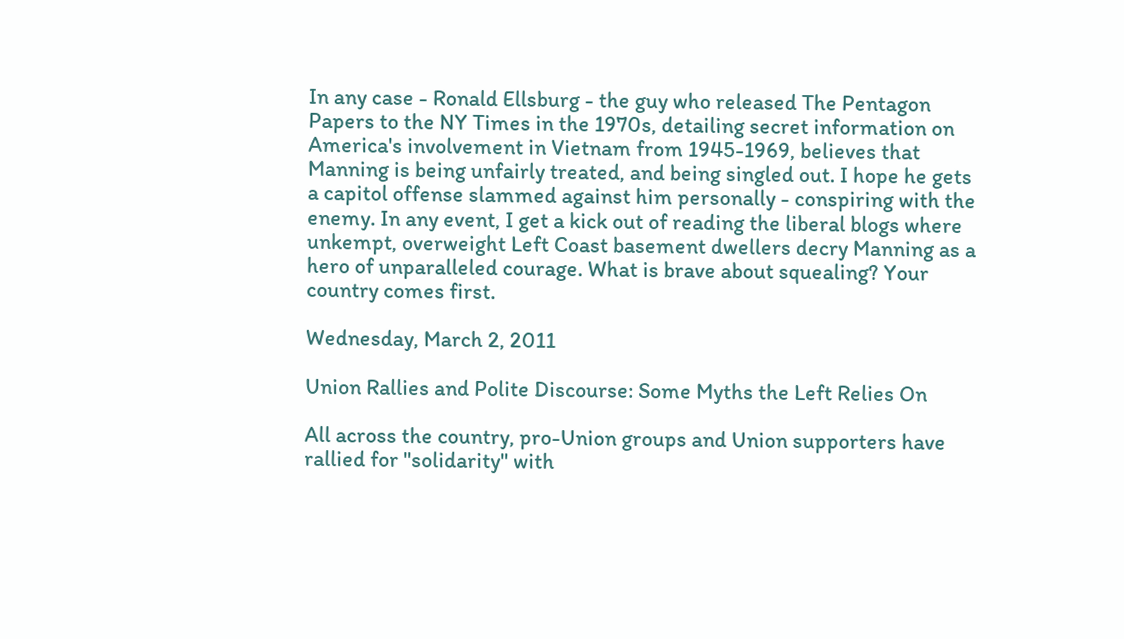In any case - Ronald Ellsburg - the guy who released The Pentagon Papers to the NY Times in the 1970s, detailing secret information on America's involvement in Vietnam from 1945-1969, believes that Manning is being unfairly treated, and being singled out. I hope he gets a capitol offense slammed against him personally - conspiring with the enemy. In any event, I get a kick out of reading the liberal blogs where unkempt, overweight Left Coast basement dwellers decry Manning as a hero of unparalleled courage. What is brave about squealing? Your country comes first.

Wednesday, March 2, 2011

Union Rallies and Polite Discourse: Some Myths the Left Relies On

All across the country, pro-Union groups and Union supporters have rallied for "solidarity" with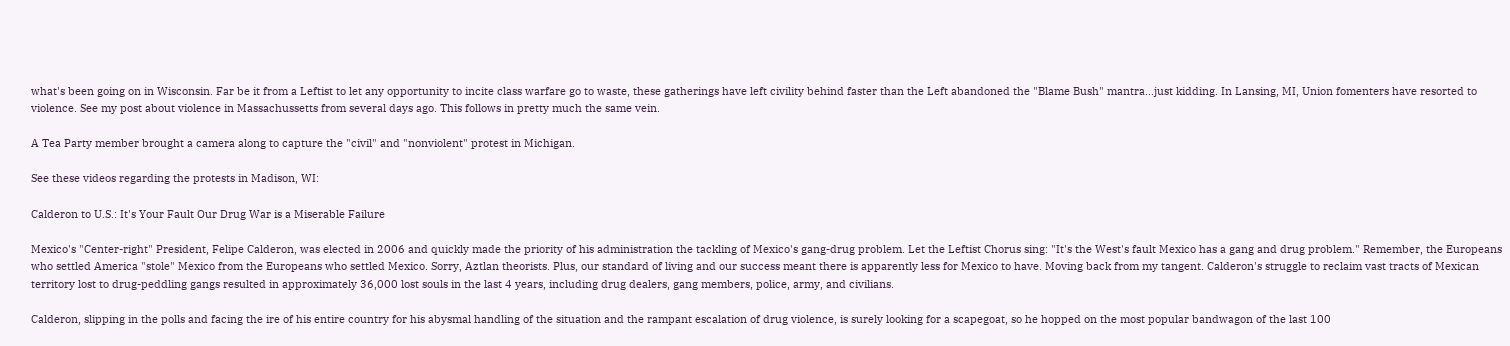what's been going on in Wisconsin. Far be it from a Leftist to let any opportunity to incite class warfare go to waste, these gatherings have left civility behind faster than the Left abandoned the "Blame Bush" mantra...just kidding. In Lansing, MI, Union fomenters have resorted to violence. See my post about violence in Massachussetts from several days ago. This follows in pretty much the same vein.

A Tea Party member brought a camera along to capture the "civil" and "nonviolent" protest in Michigan.

See these videos regarding the protests in Madison, WI:

Calderon to U.S.: It's Your Fault Our Drug War is a Miserable Failure

Mexico's "Center-right" President, Felipe Calderon, was elected in 2006 and quickly made the priority of his administration the tackling of Mexico's gang-drug problem. Let the Leftist Chorus sing: "It's the West's fault Mexico has a gang and drug problem." Remember, the Europeans who settled America "stole" Mexico from the Europeans who settled Mexico. Sorry, Aztlan theorists. Plus, our standard of living and our success meant there is apparently less for Mexico to have. Moving back from my tangent. Calderon's struggle to reclaim vast tracts of Mexican territory lost to drug-peddling gangs resulted in approximately 36,000 lost souls in the last 4 years, including drug dealers, gang members, police, army, and civilians.

Calderon, slipping in the polls and facing the ire of his entire country for his abysmal handling of the situation and the rampant escalation of drug violence, is surely looking for a scapegoat, so he hopped on the most popular bandwagon of the last 100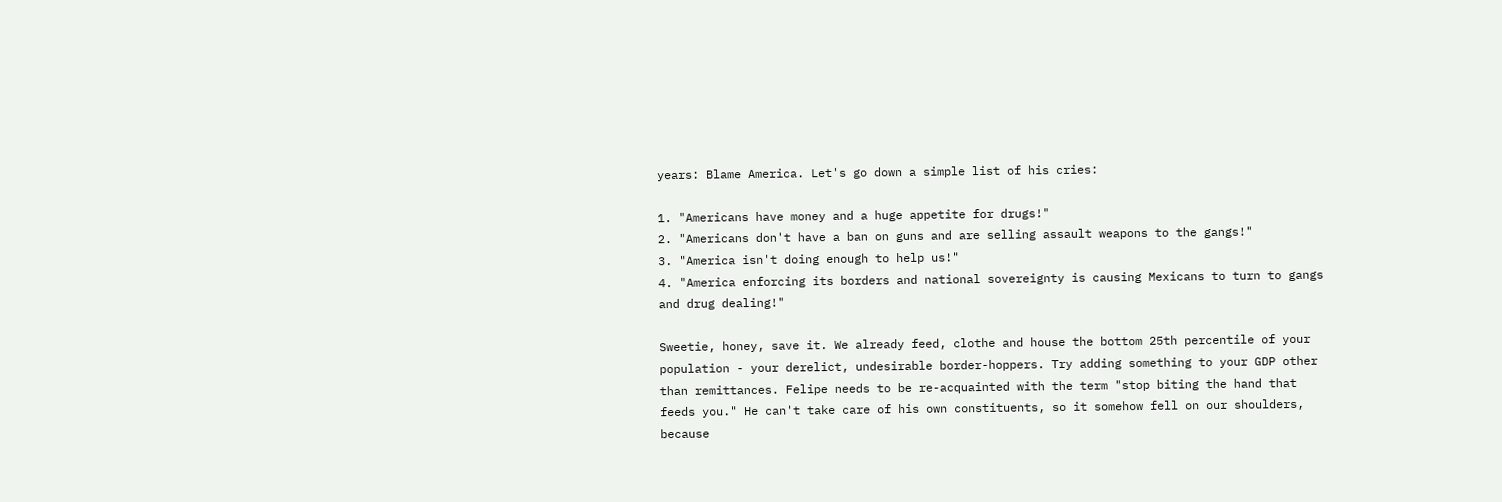years: Blame America. Let's go down a simple list of his cries:

1. "Americans have money and a huge appetite for drugs!"
2. "Americans don't have a ban on guns and are selling assault weapons to the gangs!"
3. "America isn't doing enough to help us!"
4. "America enforcing its borders and national sovereignty is causing Mexicans to turn to gangs and drug dealing!"

Sweetie, honey, save it. We already feed, clothe and house the bottom 25th percentile of your population - your derelict, undesirable border-hoppers. Try adding something to your GDP other than remittances. Felipe needs to be re-acquainted with the term "stop biting the hand that feeds you." He can't take care of his own constituents, so it somehow fell on our shoulders, because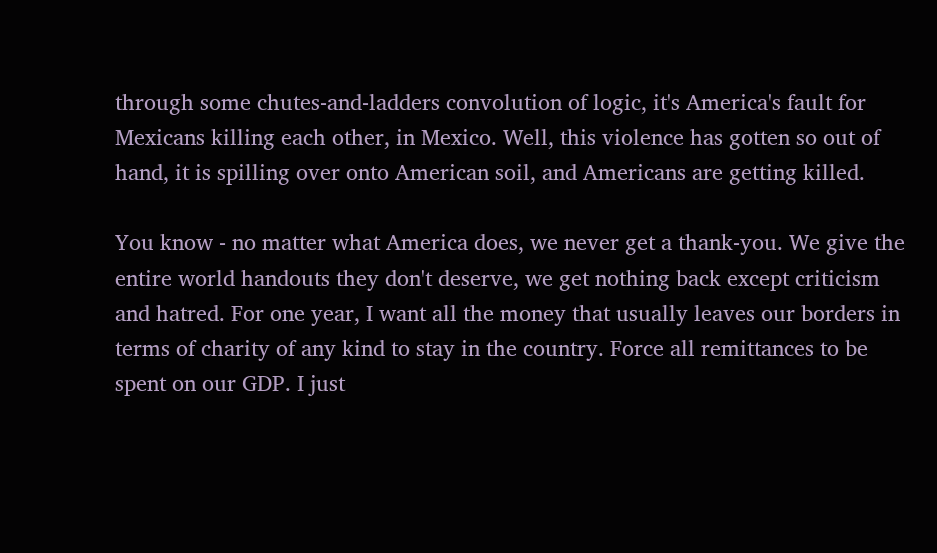through some chutes-and-ladders convolution of logic, it's America's fault for Mexicans killing each other, in Mexico. Well, this violence has gotten so out of hand, it is spilling over onto American soil, and Americans are getting killed.

You know - no matter what America does, we never get a thank-you. We give the entire world handouts they don't deserve, we get nothing back except criticism and hatred. For one year, I want all the money that usually leaves our borders in terms of charity of any kind to stay in the country. Force all remittances to be spent on our GDP. I just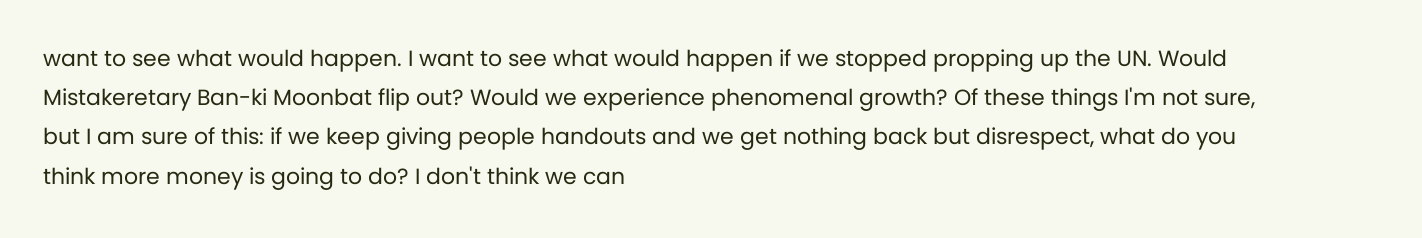want to see what would happen. I want to see what would happen if we stopped propping up the UN. Would Mistakeretary Ban-ki Moonbat flip out? Would we experience phenomenal growth? Of these things I'm not sure, but I am sure of this: if we keep giving people handouts and we get nothing back but disrespect, what do you think more money is going to do? I don't think we can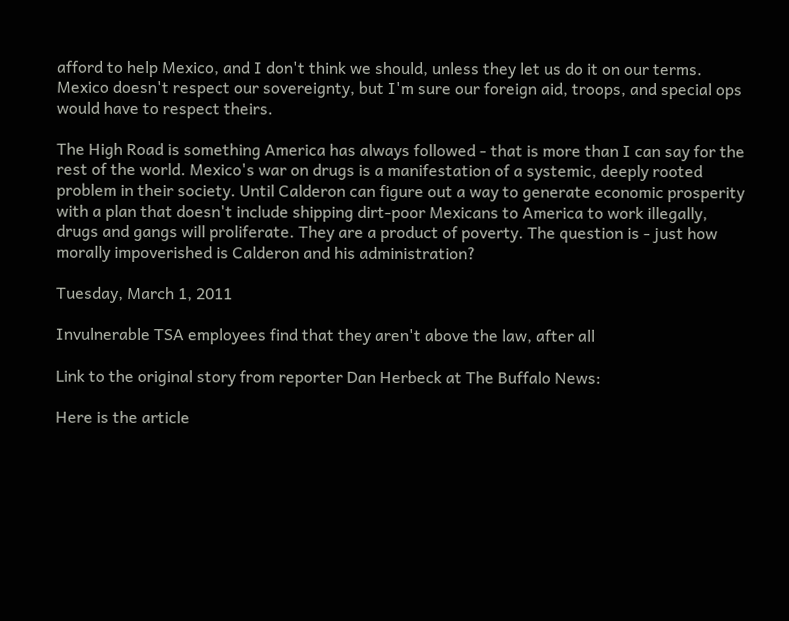afford to help Mexico, and I don't think we should, unless they let us do it on our terms. Mexico doesn't respect our sovereignty, but I'm sure our foreign aid, troops, and special ops would have to respect theirs.

The High Road is something America has always followed - that is more than I can say for the rest of the world. Mexico's war on drugs is a manifestation of a systemic, deeply rooted problem in their society. Until Calderon can figure out a way to generate economic prosperity with a plan that doesn't include shipping dirt-poor Mexicans to America to work illegally, drugs and gangs will proliferate. They are a product of poverty. The question is - just how morally impoverished is Calderon and his administration?

Tuesday, March 1, 2011

Invulnerable TSA employees find that they aren't above the law, after all

Link to the original story from reporter Dan Herbeck at The Buffalo News:

Here is the article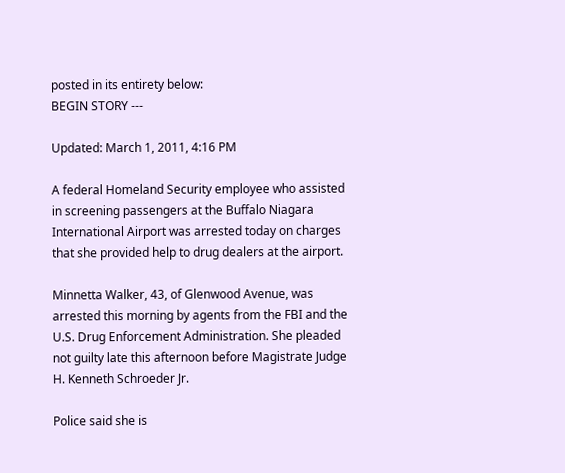posted in its entirety below:
BEGIN STORY ---

Updated: March 1, 2011, 4:16 PM

A federal Homeland Security employee who assisted in screening passengers at the Buffalo Niagara International Airport was arrested today on charges that she provided help to drug dealers at the airport.

Minnetta Walker, 43, of Glenwood Avenue, was arrested this morning by agents from the FBI and the U.S. Drug Enforcement Administration. She pleaded not guilty late this afternoon before Magistrate Judge H. Kenneth Schroeder Jr.

Police said she is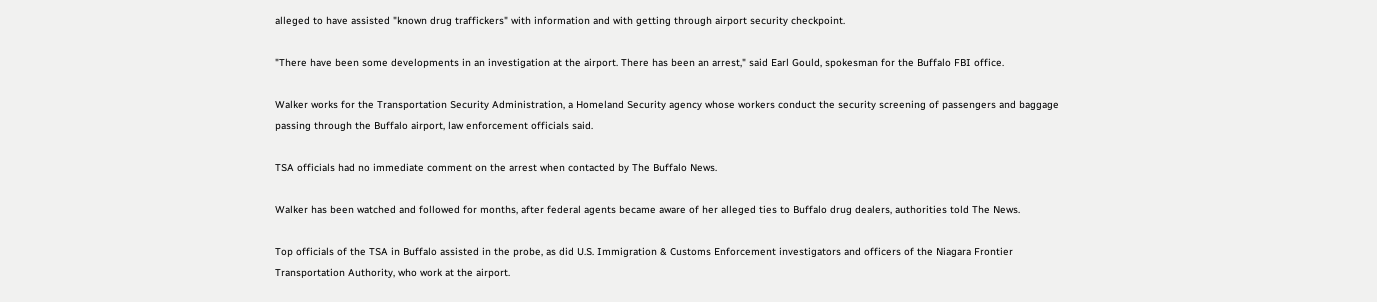alleged to have assisted "known drug traffickers" with information and with getting through airport security checkpoint.

"There have been some developments in an investigation at the airport. There has been an arrest," said Earl Gould, spokesman for the Buffalo FBI office.

Walker works for the Transportation Security Administration, a Homeland Security agency whose workers conduct the security screening of passengers and baggage passing through the Buffalo airport, law enforcement officials said.

TSA officials had no immediate comment on the arrest when contacted by The Buffalo News.

Walker has been watched and followed for months, after federal agents became aware of her alleged ties to Buffalo drug dealers, authorities told The News.

Top officials of the TSA in Buffalo assisted in the probe, as did U.S. Immigration & Customs Enforcement investigators and officers of the Niagara Frontier Transportation Authority, who work at the airport.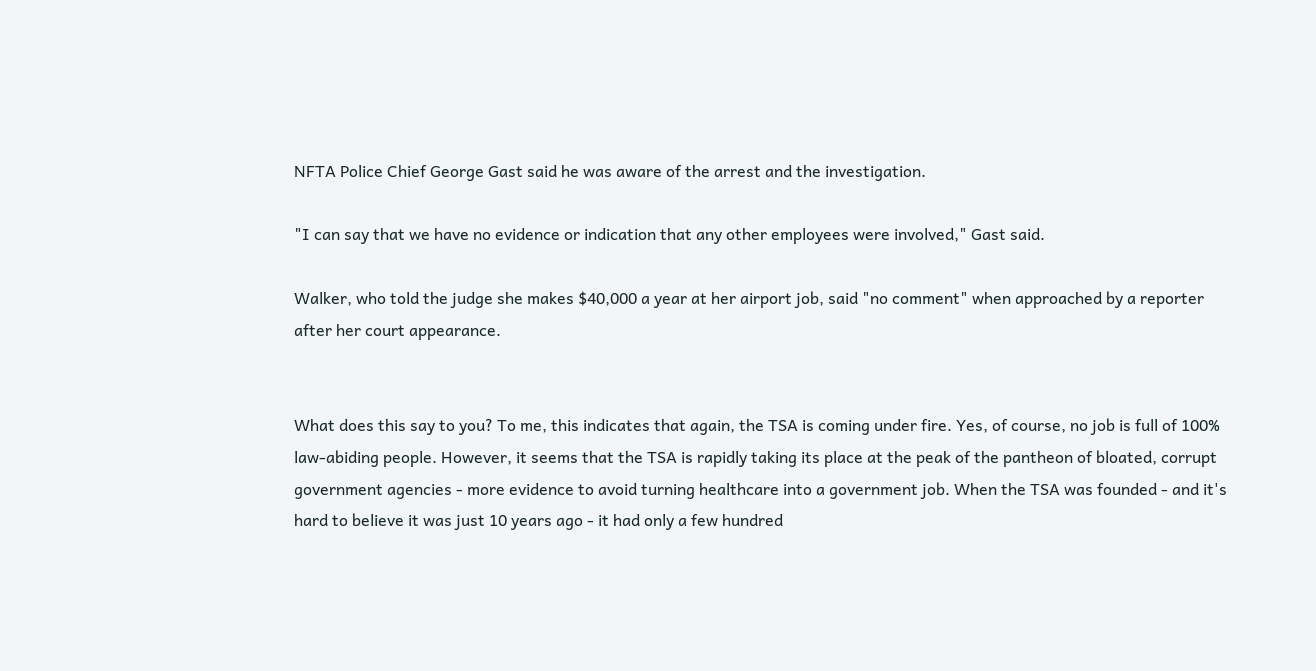NFTA Police Chief George Gast said he was aware of the arrest and the investigation.

"I can say that we have no evidence or indication that any other employees were involved," Gast said.

Walker, who told the judge she makes $40,000 a year at her airport job, said "no comment" when approached by a reporter after her court appearance.


What does this say to you? To me, this indicates that again, the TSA is coming under fire. Yes, of course, no job is full of 100% law-abiding people. However, it seems that the TSA is rapidly taking its place at the peak of the pantheon of bloated, corrupt government agencies - more evidence to avoid turning healthcare into a government job. When the TSA was founded - and it's hard to believe it was just 10 years ago - it had only a few hundred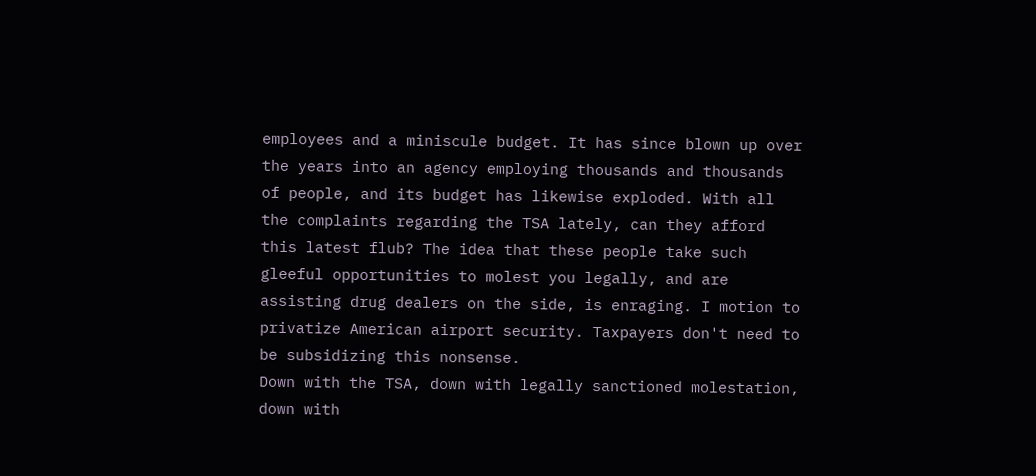employees and a miniscule budget. It has since blown up over the years into an agency employing thousands and thousands of people, and its budget has likewise exploded. With all the complaints regarding the TSA lately, can they afford this latest flub? The idea that these people take such gleeful opportunities to molest you legally, and are assisting drug dealers on the side, is enraging. I motion to privatize American airport security. Taxpayers don't need to be subsidizing this nonsense.
Down with the TSA, down with legally sanctioned molestation, down with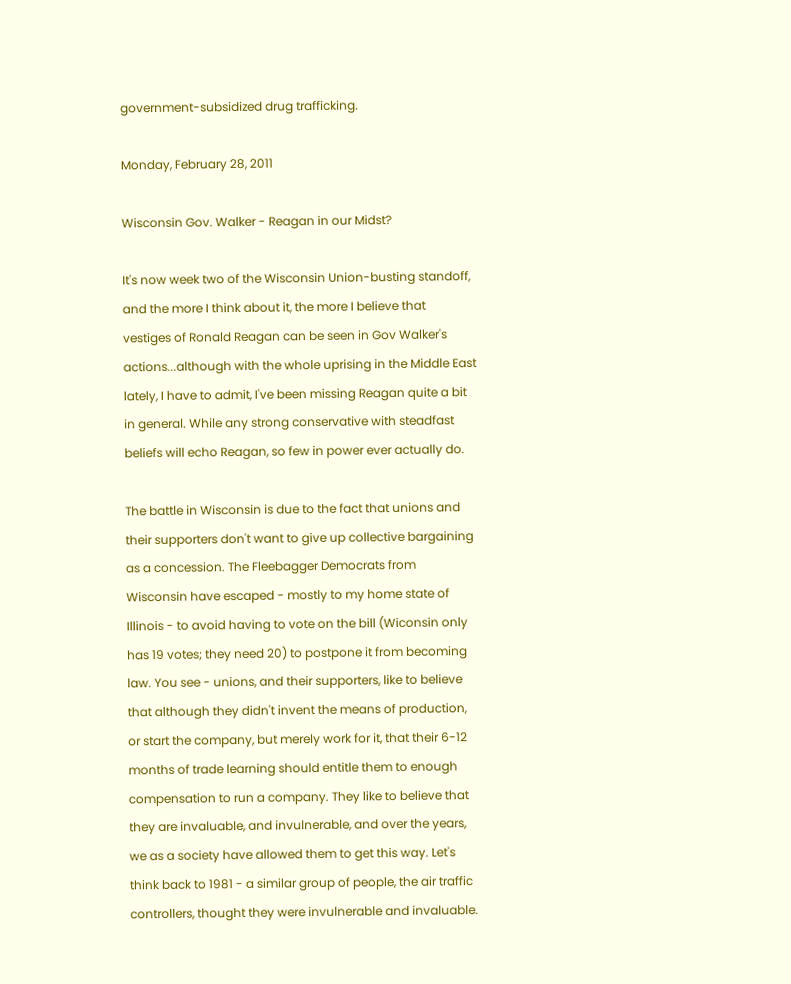government-subsidized drug trafficking.

Monday, February 28, 2011

Wisconsin Gov. Walker - Reagan in our Midst?

It's now week two of the Wisconsin Union-busting standoff, and the more I think about it, the more I believe that vestiges of Ronald Reagan can be seen in Gov Walker's actions...although with the whole uprising in the Middle East lately, I have to admit, I've been missing Reagan quite a bit in general. While any strong conservative with steadfast beliefs will echo Reagan, so few in power ever actually do.

The battle in Wisconsin is due to the fact that unions and their supporters don't want to give up collective bargaining as a concession. The Fleebagger Democrats from Wisconsin have escaped - mostly to my home state of Illinois - to avoid having to vote on the bill (Wiconsin only has 19 votes; they need 20) to postpone it from becoming law. You see - unions, and their supporters, like to believe that although they didn't invent the means of production, or start the company, but merely work for it, that their 6-12 months of trade learning should entitle them to enough compensation to run a company. They like to believe that they are invaluable, and invulnerable, and over the years, we as a society have allowed them to get this way. Let's think back to 1981 - a similar group of people, the air traffic controllers, thought they were invulnerable and invaluable.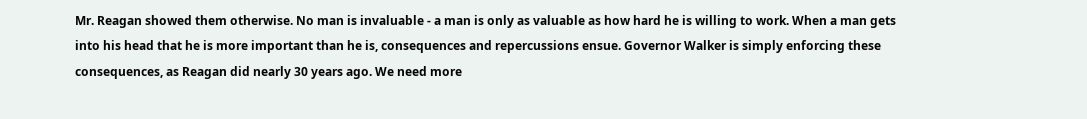Mr. Reagan showed them otherwise. No man is invaluable - a man is only as valuable as how hard he is willing to work. When a man gets into his head that he is more important than he is, consequences and repercussions ensue. Governor Walker is simply enforcing these consequences, as Reagan did nearly 30 years ago. We need more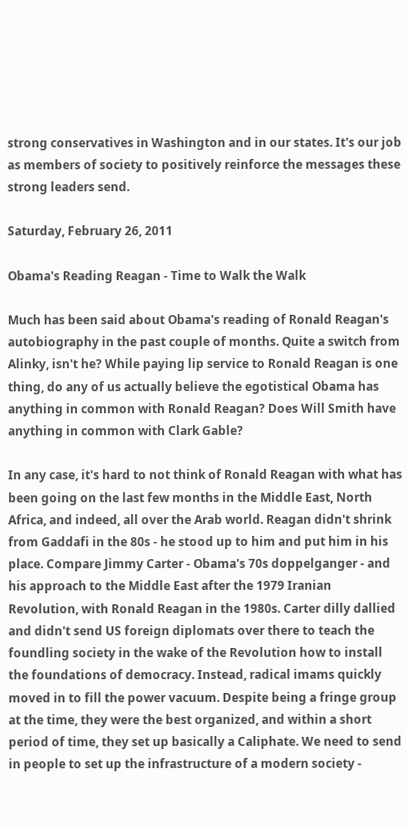strong conservatives in Washington and in our states. It's our job as members of society to positively reinforce the messages these strong leaders send.

Saturday, February 26, 2011

Obama's Reading Reagan - Time to Walk the Walk

Much has been said about Obama's reading of Ronald Reagan's autobiography in the past couple of months. Quite a switch from Alinky, isn't he? While paying lip service to Ronald Reagan is one thing, do any of us actually believe the egotistical Obama has anything in common with Ronald Reagan? Does Will Smith have anything in common with Clark Gable?

In any case, it's hard to not think of Ronald Reagan with what has been going on the last few months in the Middle East, North Africa, and indeed, all over the Arab world. Reagan didn't shrink from Gaddafi in the 80s - he stood up to him and put him in his place. Compare Jimmy Carter - Obama's 70s doppelganger - and his approach to the Middle East after the 1979 Iranian Revolution, with Ronald Reagan in the 1980s. Carter dilly dallied and didn't send US foreign diplomats over there to teach the foundling society in the wake of the Revolution how to install the foundations of democracy. Instead, radical imams quickly moved in to fill the power vacuum. Despite being a fringe group at the time, they were the best organized, and within a short period of time, they set up basically a Caliphate. We need to send in people to set up the infrastructure of a modern society -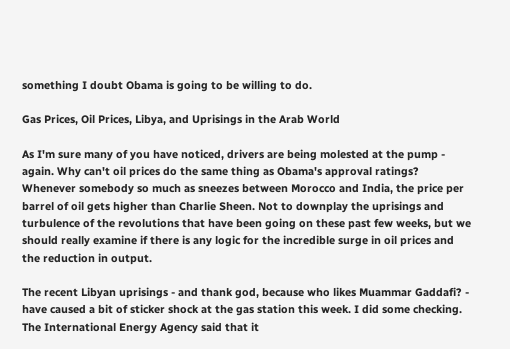something I doubt Obama is going to be willing to do.

Gas Prices, Oil Prices, Libya, and Uprisings in the Arab World

As I'm sure many of you have noticed, drivers are being molested at the pump - again. Why can't oil prices do the same thing as Obama's approval ratings? Whenever somebody so much as sneezes between Morocco and India, the price per barrel of oil gets higher than Charlie Sheen. Not to downplay the uprisings and turbulence of the revolutions that have been going on these past few weeks, but we should really examine if there is any logic for the incredible surge in oil prices and the reduction in output.

The recent Libyan uprisings - and thank god, because who likes Muammar Gaddafi? - have caused a bit of sticker shock at the gas station this week. I did some checking. The International Energy Agency said that it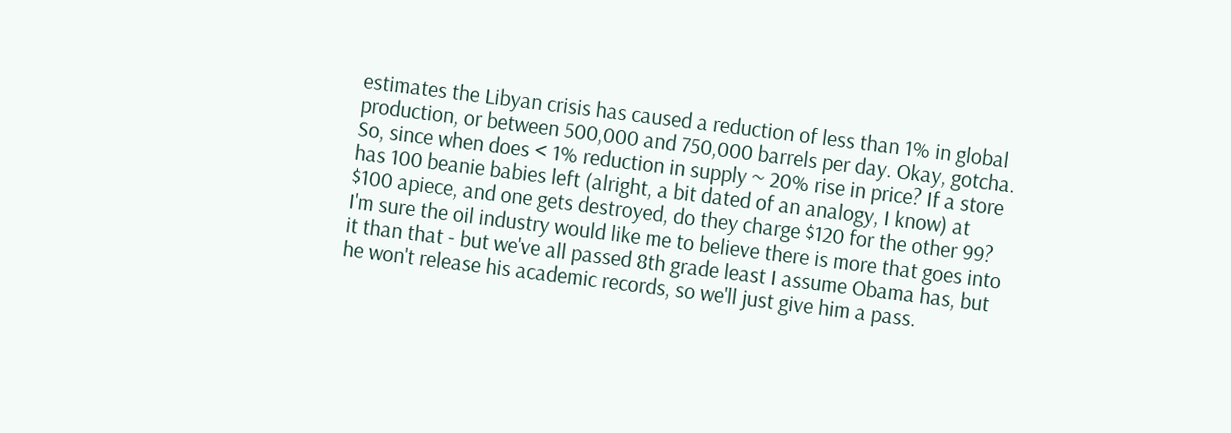estimates the Libyan crisis has caused a reduction of less than 1% in global production, or between 500,000 and 750,000 barrels per day. Okay, gotcha. So, since when does < 1% reduction in supply ~ 20% rise in price? If a store has 100 beanie babies left (alright, a bit dated of an analogy, I know) at $100 apiece, and one gets destroyed, do they charge $120 for the other 99? I'm sure the oil industry would like me to believe there is more that goes into it than that - but we've all passed 8th grade least I assume Obama has, but he won't release his academic records, so we'll just give him a pass.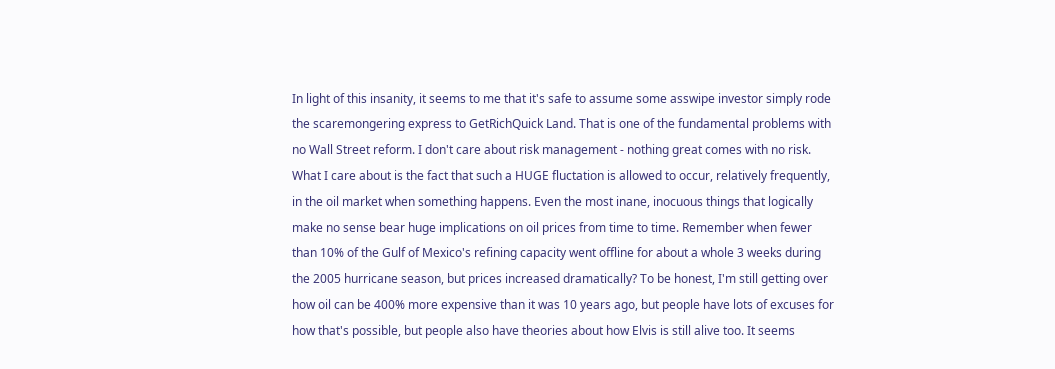In light of this insanity, it seems to me that it's safe to assume some asswipe investor simply rode the scaremongering express to GetRichQuick Land. That is one of the fundamental problems with no Wall Street reform. I don't care about risk management - nothing great comes with no risk. What I care about is the fact that such a HUGE fluctation is allowed to occur, relatively frequently, in the oil market when something happens. Even the most inane, inocuous things that logically make no sense bear huge implications on oil prices from time to time. Remember when fewer than 10% of the Gulf of Mexico's refining capacity went offline for about a whole 3 weeks during the 2005 hurricane season, but prices increased dramatically? To be honest, I'm still getting over how oil can be 400% more expensive than it was 10 years ago, but people have lots of excuses for how that's possible, but people also have theories about how Elvis is still alive too. It seems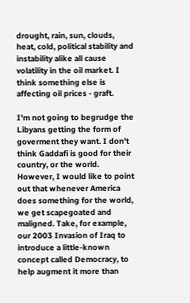drought, rain, sun, clouds, heat, cold, political stability and instability alike all cause volatility in the oil market. I think something else is affecting oil prices - graft.

I'm not going to begrudge the Libyans getting the form of goverment they want. I don't think Gaddafi is good for their country, or the world. However, I would like to point out that whenever America does something for the world, we get scapegoated and maligned. Take, for example, our 2003 Invasion of Iraq to introduce a little-known concept called Democracy, to help augment it more than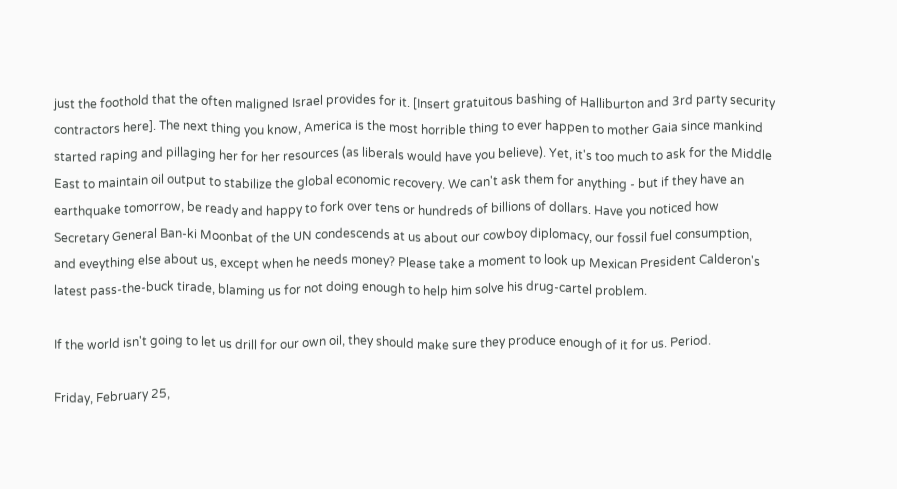just the foothold that the often maligned Israel provides for it. [Insert gratuitous bashing of Halliburton and 3rd party security contractors here]. The next thing you know, America is the most horrible thing to ever happen to mother Gaia since mankind started raping and pillaging her for her resources (as liberals would have you believe). Yet, it's too much to ask for the Middle East to maintain oil output to stabilize the global economic recovery. We can't ask them for anything - but if they have an earthquake tomorrow, be ready and happy to fork over tens or hundreds of billions of dollars. Have you noticed how Secretary General Ban-ki Moonbat of the UN condescends at us about our cowboy diplomacy, our fossil fuel consumption, and eveything else about us, except when he needs money? Please take a moment to look up Mexican President Calderon's latest pass-the-buck tirade, blaming us for not doing enough to help him solve his drug-cartel problem.

If the world isn't going to let us drill for our own oil, they should make sure they produce enough of it for us. Period.

Friday, February 25,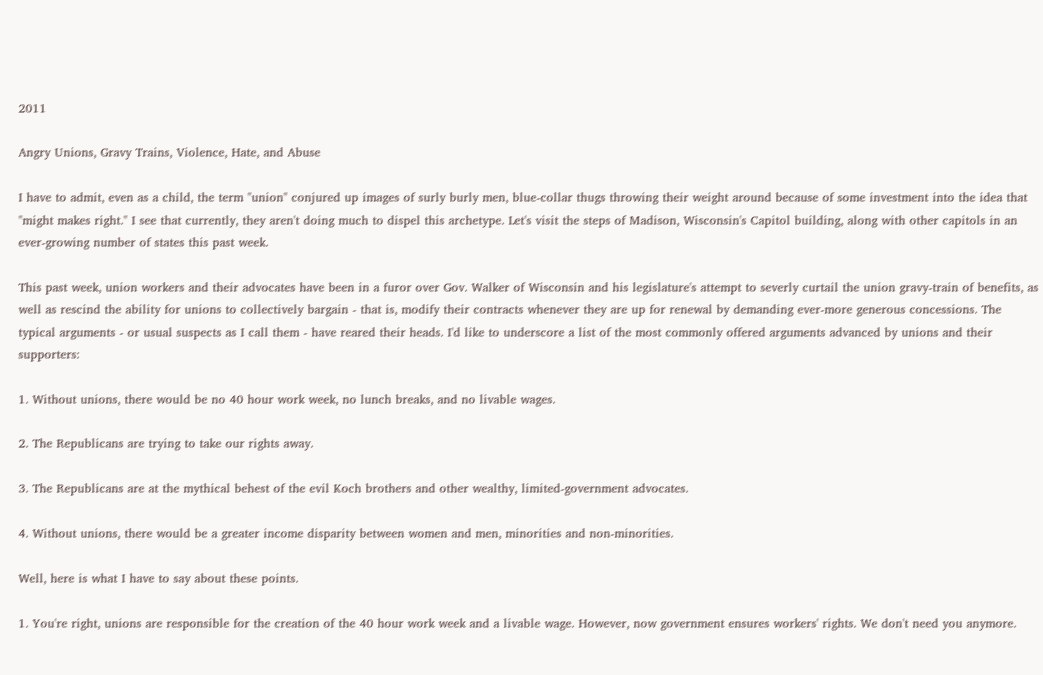2011

Angry Unions, Gravy Trains, Violence, Hate, and Abuse

I have to admit, even as a child, the term "union" conjured up images of surly burly men, blue-collar thugs throwing their weight around because of some investment into the idea that "might makes right." I see that currently, they aren't doing much to dispel this archetype. Let's visit the steps of Madison, Wisconsin's Capitol building, along with other capitols in an ever-growing number of states this past week.

This past week, union workers and their advocates have been in a furor over Gov. Walker of Wisconsin and his legislature's attempt to severly curtail the union gravy-train of benefits, as well as rescind the ability for unions to collectively bargain - that is, modify their contracts whenever they are up for renewal by demanding ever-more generous concessions. The typical arguments - or usual suspects as I call them - have reared their heads. I'd like to underscore a list of the most commonly offered arguments advanced by unions and their supporters:

1. Without unions, there would be no 40 hour work week, no lunch breaks, and no livable wages.

2. The Republicans are trying to take our rights away.

3. The Republicans are at the mythical behest of the evil Koch brothers and other wealthy, limited-government advocates.

4. Without unions, there would be a greater income disparity between women and men, minorities and non-minorities.

Well, here is what I have to say about these points.

1. You're right, unions are responsible for the creation of the 40 hour work week and a livable wage. However, now government ensures workers' rights. We don't need you anymore.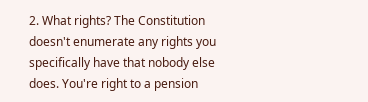2. What rights? The Constitution doesn't enumerate any rights you specifically have that nobody else does. You're right to a pension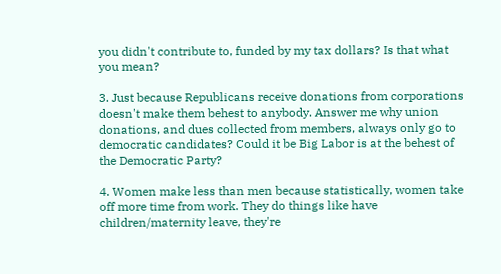you didn't contribute to, funded by my tax dollars? Is that what you mean?

3. Just because Republicans receive donations from corporations doesn't make them behest to anybody. Answer me why union donations, and dues collected from members, always only go to democratic candidates? Could it be Big Labor is at the behest of the Democratic Party?

4. Women make less than men because statistically, women take off more time from work. They do things like have children/maternity leave, they're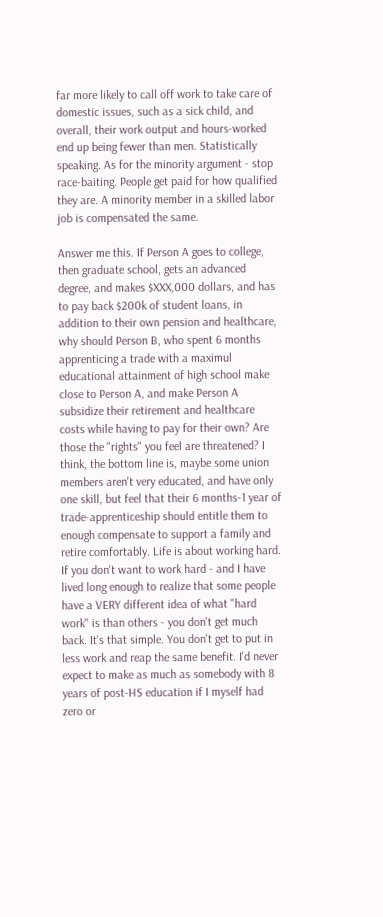far more likely to call off work to take care of domestic issues, such as a sick child, and overall, their work output and hours-worked end up being fewer than men. Statistically speaking. As for the minority argument - stop race-baiting. People get paid for how qualified they are. A minority member in a skilled labor job is compensated the same.

Answer me this. If Person A goes to college, then graduate school, gets an advanced degree, and makes $XXX,000 dollars, and has to pay back $200k of student loans, in addition to their own pension and healthcare, why should Person B, who spent 6 months apprenticing a trade with a maximul educational attainment of high school make close to Person A, and make Person A subsidize their retirement and healthcare costs while having to pay for their own? Are those the "rights" you feel are threatened? I think, the bottom line is, maybe some union members aren't very educated, and have only one skill, but feel that their 6 months-1 year of trade-apprenticeship should entitle them to enough compensate to support a family and retire comfortably. Life is about working hard. If you don't want to work hard - and I have lived long enough to realize that some people have a VERY different idea of what "hard work" is than others - you don't get much back. It's that simple. You don't get to put in less work and reap the same benefit. I'd never expect to make as much as somebody with 8 years of post-HS education if I myself had zero or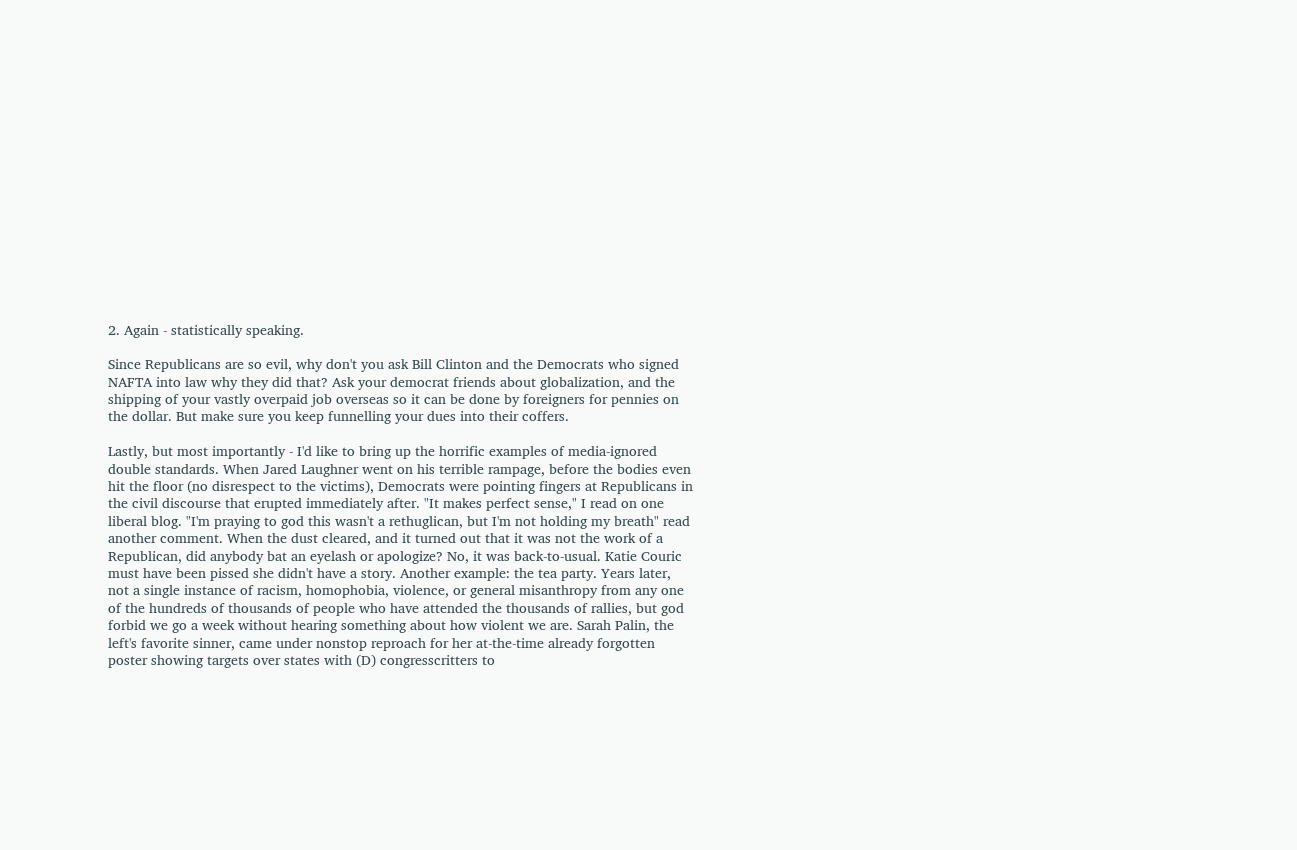2. Again - statistically speaking.

Since Republicans are so evil, why don't you ask Bill Clinton and the Democrats who signed NAFTA into law why they did that? Ask your democrat friends about globalization, and the shipping of your vastly overpaid job overseas so it can be done by foreigners for pennies on the dollar. But make sure you keep funnelling your dues into their coffers.

Lastly, but most importantly - I'd like to bring up the horrific examples of media-ignored double standards. When Jared Laughner went on his terrible rampage, before the bodies even hit the floor (no disrespect to the victims), Democrats were pointing fingers at Republicans in the civil discourse that erupted immediately after. "It makes perfect sense," I read on one liberal blog. "I'm praying to god this wasn't a rethuglican, but I'm not holding my breath" read another comment. When the dust cleared, and it turned out that it was not the work of a Republican, did anybody bat an eyelash or apologize? No, it was back-to-usual. Katie Couric must have been pissed she didn't have a story. Another example: the tea party. Years later, not a single instance of racism, homophobia, violence, or general misanthropy from any one of the hundreds of thousands of people who have attended the thousands of rallies, but god forbid we go a week without hearing something about how violent we are. Sarah Palin, the left's favorite sinner, came under nonstop reproach for her at-the-time already forgotten poster showing targets over states with (D) congresscritters to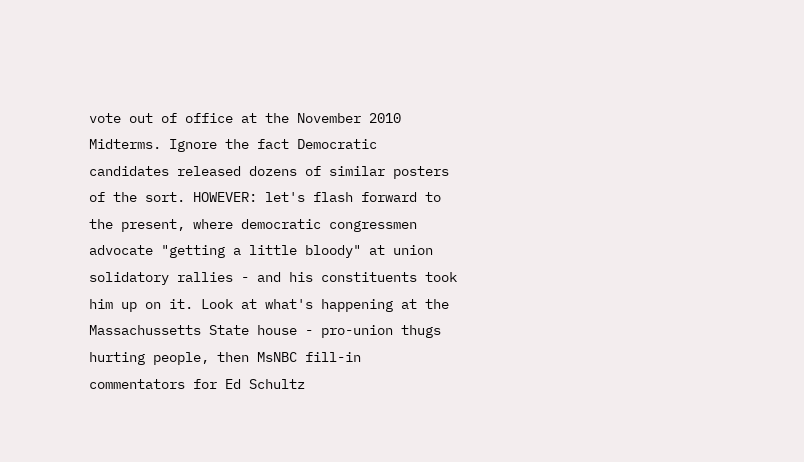vote out of office at the November 2010 Midterms. Ignore the fact Democratic candidates released dozens of similar posters of the sort. HOWEVER: let's flash forward to the present, where democratic congressmen advocate "getting a little bloody" at union solidatory rallies - and his constituents took him up on it. Look at what's happening at the Massachussetts State house - pro-union thugs hurting people, then MsNBC fill-in commentators for Ed Schultz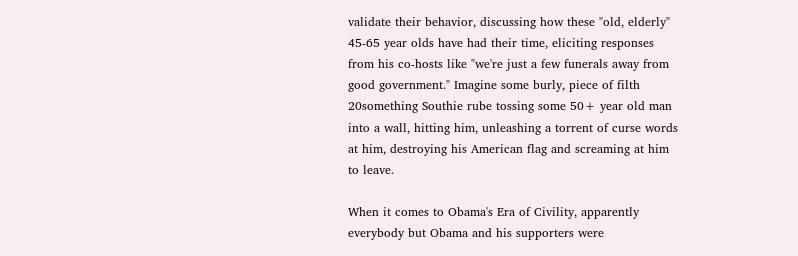validate their behavior, discussing how these "old, elderly" 45-65 year olds have had their time, eliciting responses from his co-hosts like "we're just a few funerals away from good government." Imagine some burly, piece of filth 20something Southie rube tossing some 50+ year old man into a wall, hitting him, unleashing a torrent of curse words at him, destroying his American flag and screaming at him to leave.

When it comes to Obama's Era of Civility, apparently everybody but Obama and his supporters were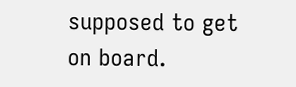supposed to get on board.